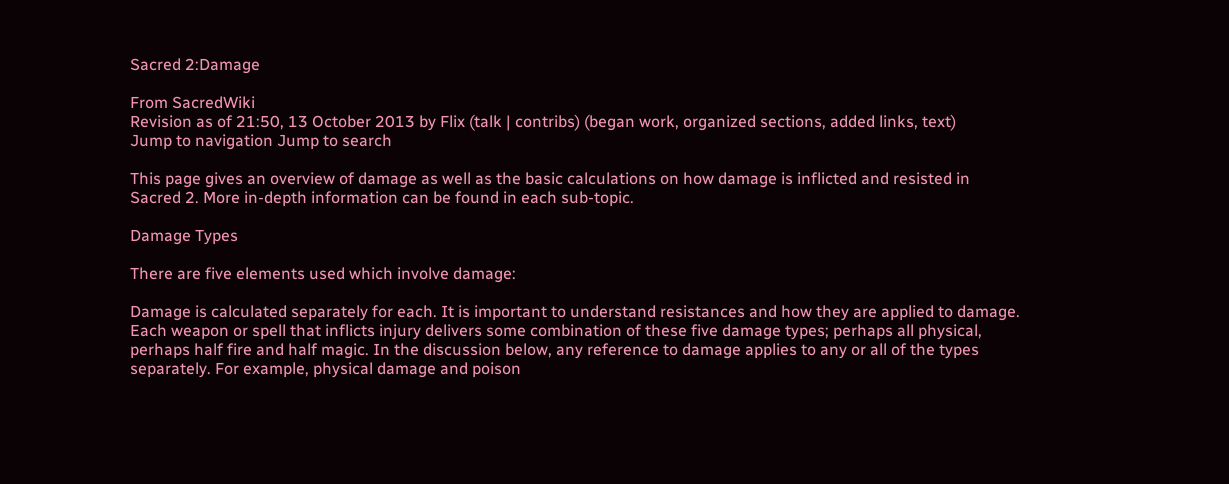Sacred 2:Damage

From SacredWiki
Revision as of 21:50, 13 October 2013 by Flix (talk | contribs) (began work, organized sections, added links, text)
Jump to navigation Jump to search

This page gives an overview of damage as well as the basic calculations on how damage is inflicted and resisted in Sacred 2. More in-depth information can be found in each sub-topic.

Damage Types

There are five elements used which involve damage:

Damage is calculated separately for each. It is important to understand resistances and how they are applied to damage. Each weapon or spell that inflicts injury delivers some combination of these five damage types; perhaps all physical, perhaps half fire and half magic. In the discussion below, any reference to damage applies to any or all of the types separately. For example, physical damage and poison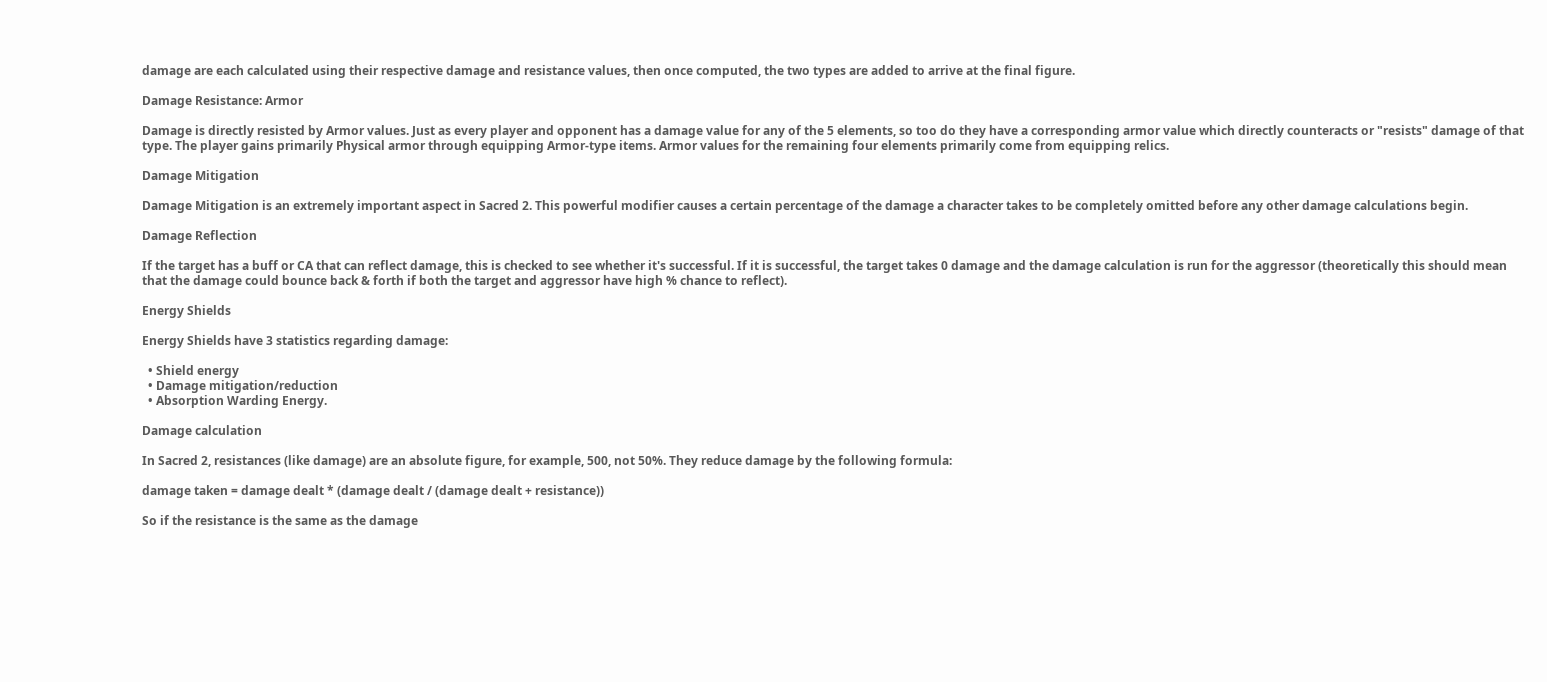damage are each calculated using their respective damage and resistance values, then once computed, the two types are added to arrive at the final figure.

Damage Resistance: Armor

Damage is directly resisted by Armor values. Just as every player and opponent has a damage value for any of the 5 elements, so too do they have a corresponding armor value which directly counteracts or "resists" damage of that type. The player gains primarily Physical armor through equipping Armor-type items. Armor values for the remaining four elements primarily come from equipping relics.

Damage Mitigation

Damage Mitigation is an extremely important aspect in Sacred 2. This powerful modifier causes a certain percentage of the damage a character takes to be completely omitted before any other damage calculations begin.

Damage Reflection

If the target has a buff or CA that can reflect damage, this is checked to see whether it's successful. If it is successful, the target takes 0 damage and the damage calculation is run for the aggressor (theoretically this should mean that the damage could bounce back & forth if both the target and aggressor have high % chance to reflect).

Energy Shields

Energy Shields have 3 statistics regarding damage:

  • Shield energy
  • Damage mitigation/reduction
  • Absorption Warding Energy.

Damage calculation

In Sacred 2, resistances (like damage) are an absolute figure, for example, 500, not 50%. They reduce damage by the following formula:

damage taken = damage dealt * (damage dealt / (damage dealt + resistance))

So if the resistance is the same as the damage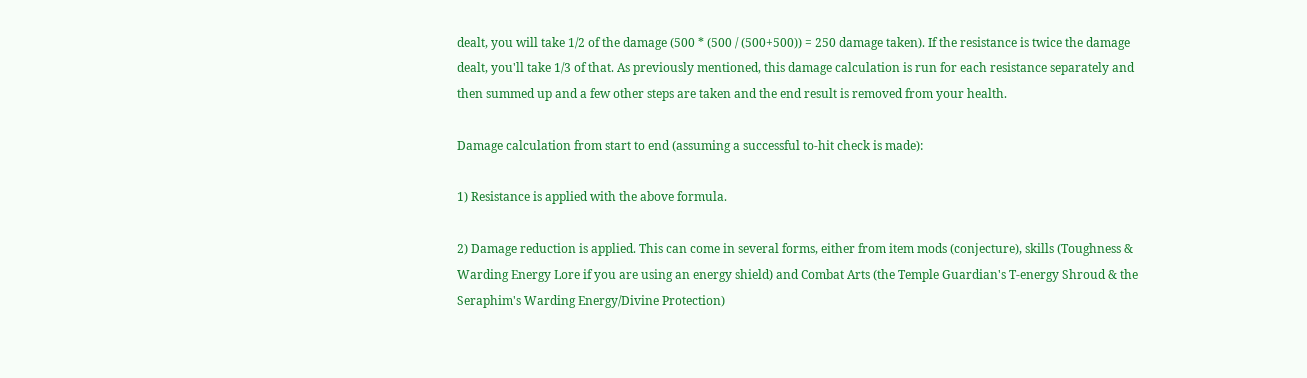dealt, you will take 1/2 of the damage (500 * (500 / (500+500)) = 250 damage taken). If the resistance is twice the damage dealt, you'll take 1/3 of that. As previously mentioned, this damage calculation is run for each resistance separately and then summed up and a few other steps are taken and the end result is removed from your health.

Damage calculation from start to end (assuming a successful to-hit check is made):

1) Resistance is applied with the above formula.

2) Damage reduction is applied. This can come in several forms, either from item mods (conjecture), skills (Toughness & Warding Energy Lore if you are using an energy shield) and Combat Arts (the Temple Guardian's T-energy Shroud & the Seraphim's Warding Energy/Divine Protection)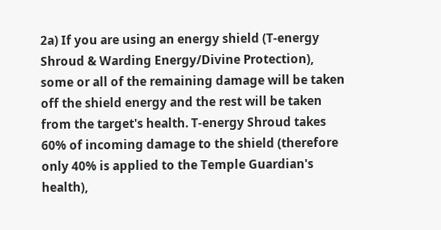2a) If you are using an energy shield (T-energy Shroud & Warding Energy/Divine Protection), some or all of the remaining damage will be taken off the shield energy and the rest will be taken from the target's health. T-energy Shroud takes 60% of incoming damage to the shield (therefore only 40% is applied to the Temple Guardian's health),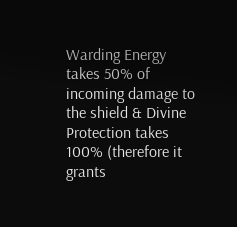Warding Energy takes 50% of incoming damage to the shield & Divine Protection takes 100% (therefore it grants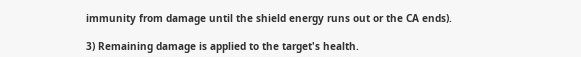immunity from damage until the shield energy runs out or the CA ends).

3) Remaining damage is applied to the target's health.